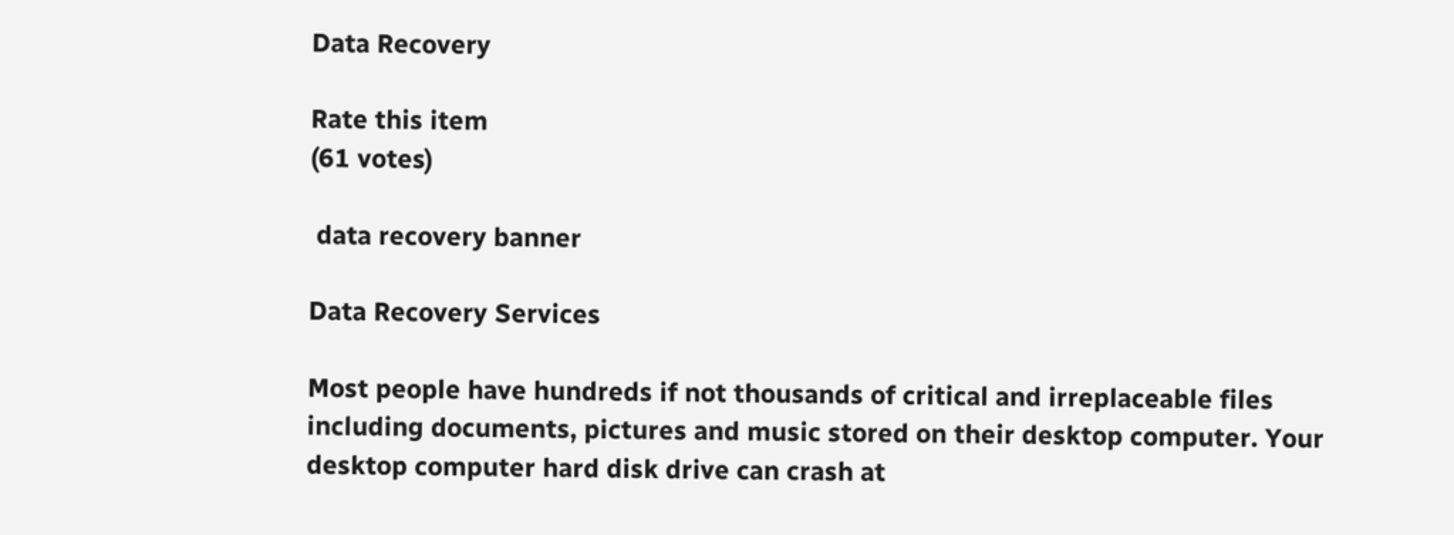Data Recovery

Rate this item
(61 votes)

 data recovery banner

Data Recovery Services

Most people have hundreds if not thousands of critical and irreplaceable files including documents, pictures and music stored on their desktop computer. Your desktop computer hard disk drive can crash at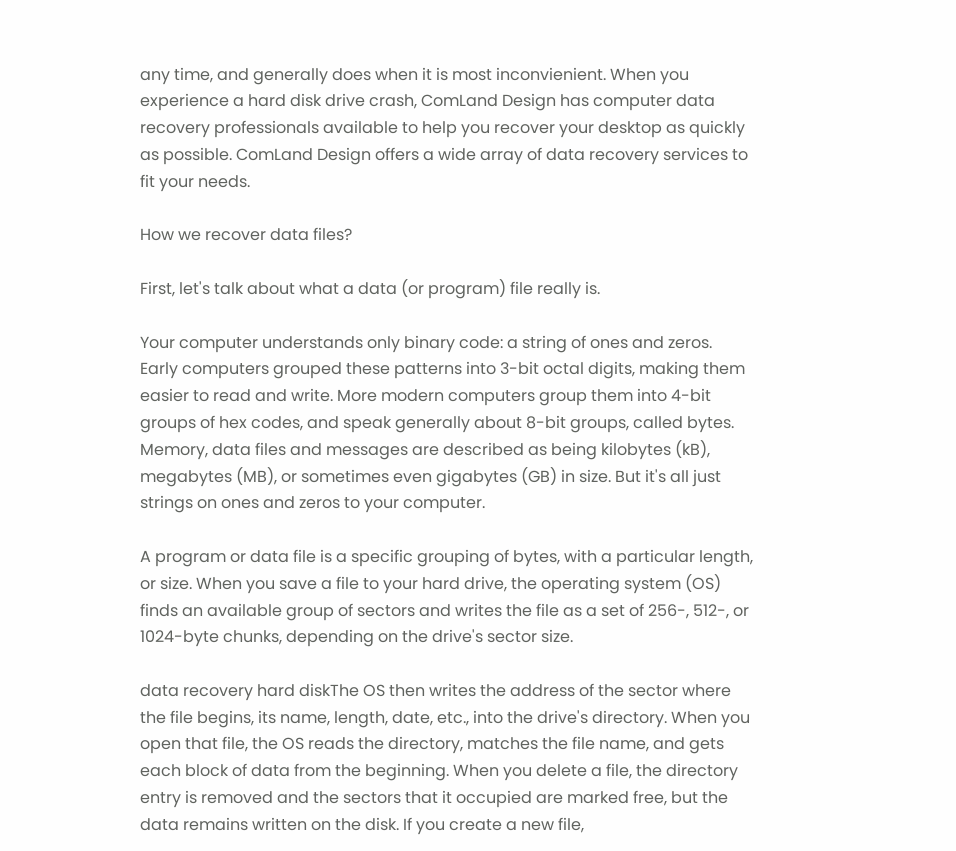any time, and generally does when it is most inconvienient. When you experience a hard disk drive crash, ComLand Design has computer data recovery professionals available to help you recover your desktop as quickly as possible. ComLand Design offers a wide array of data recovery services to fit your needs.

How we recover data files?

First, let's talk about what a data (or program) file really is.

Your computer understands only binary code: a string of ones and zeros. Early computers grouped these patterns into 3-bit octal digits, making them easier to read and write. More modern computers group them into 4-bit groups of hex codes, and speak generally about 8-bit groups, called bytes. Memory, data files and messages are described as being kilobytes (kB), megabytes (MB), or sometimes even gigabytes (GB) in size. But it's all just strings on ones and zeros to your computer.

A program or data file is a specific grouping of bytes, with a particular length, or size. When you save a file to your hard drive, the operating system (OS) finds an available group of sectors and writes the file as a set of 256-, 512-, or 1024-byte chunks, depending on the drive's sector size.

data recovery hard diskThe OS then writes the address of the sector where the file begins, its name, length, date, etc., into the drive's directory. When you open that file, the OS reads the directory, matches the file name, and gets each block of data from the beginning. When you delete a file, the directory entry is removed and the sectors that it occupied are marked free, but the data remains written on the disk. If you create a new file,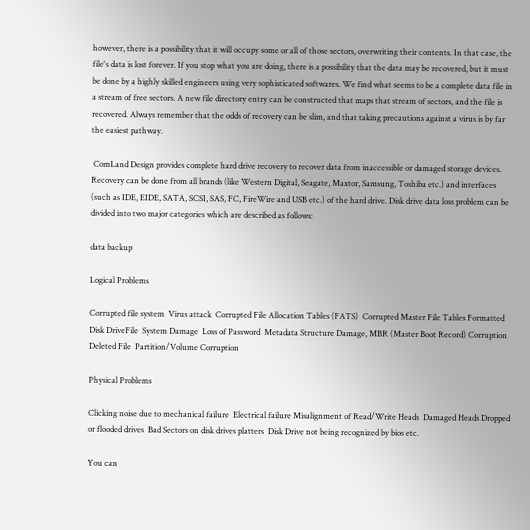however, there is a possibility that it will occupy some or all of those sectors, overwriting their contents. In that case, the file's data is lost forever. If you stop what you are doing, there is a possibility that the data may be recovered, but it must be done by a highly skilled engineers using very sophisticated softwares. We find what seems to be a complete data file in a stream of free sectors. A new file directory entry can be constructed that maps that stream of sectors, and the file is recovered. Always remember that the odds of recovery can be slim, and that taking precautions against a virus is by far the easiest pathway.

 ComLand Design provides complete hard drive recovery to recover data from inaccessible or damaged storage devices. Recovery can be done from all brands (like Western Digital, Seagate, Maxtor, Samsung, Toshiba etc.) and interfaces (such as IDE, EIDE, SATA, SCSI, SAS, FC, FireWire and USB etc.) of the hard drive. Disk drive data loss problem can be divided into two major categories which are described as follows:

data backup

Logical Problems

Corrupted file system  Virus attack  Corrupted File Allocation Tables (FATS)  Corrupted Master File Tables Formatted Disk DriveFile  System Damage  Loss of Password  Metadata Structure Damage, MBR (Master Boot Record) Corruption  Deleted File  Partition/Volume Corruption

Physical Problems

Clicking noise due to mechanical failure  Electrical failure Misalignment of Read/Write Heads  Damaged Heads Dropped or flooded drives  Bad Sectors on disk drives platters  Disk Drive not being recognized by bios etc.

You can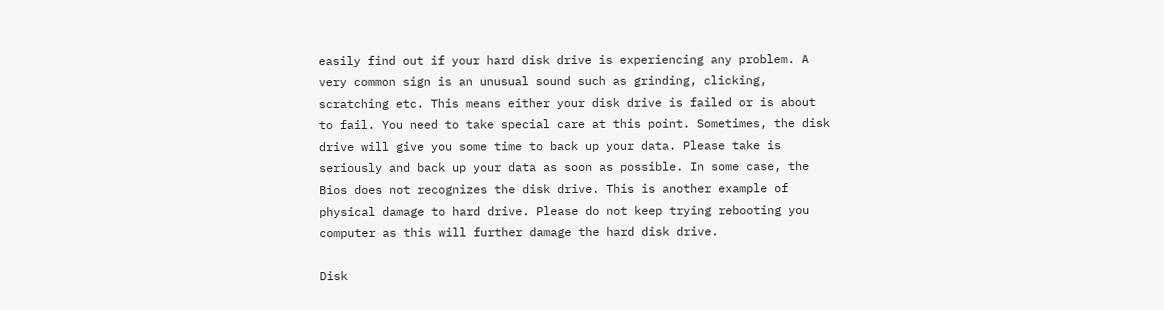easily find out if your hard disk drive is experiencing any problem. A very common sign is an unusual sound such as grinding, clicking, scratching etc. This means either your disk drive is failed or is about to fail. You need to take special care at this point. Sometimes, the disk drive will give you some time to back up your data. Please take is seriously and back up your data as soon as possible. In some case, the Bios does not recognizes the disk drive. This is another example of physical damage to hard drive. Please do not keep trying rebooting you computer as this will further damage the hard disk drive.

Disk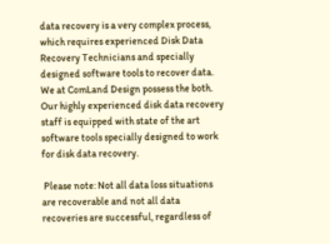data recovery is a very complex process, which requires experienced Disk Data Recovery Technicians and specially designed software tools to recover data. We at ComLand Design possess the both. Our highly experienced disk data recovery staff is equipped with state of the art software tools specially designed to work for disk data recovery.

 Please note: Not all data loss situations are recoverable and not all data recoveries are successful, regardless of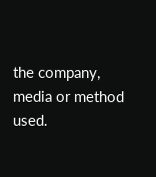the company, media or method used.